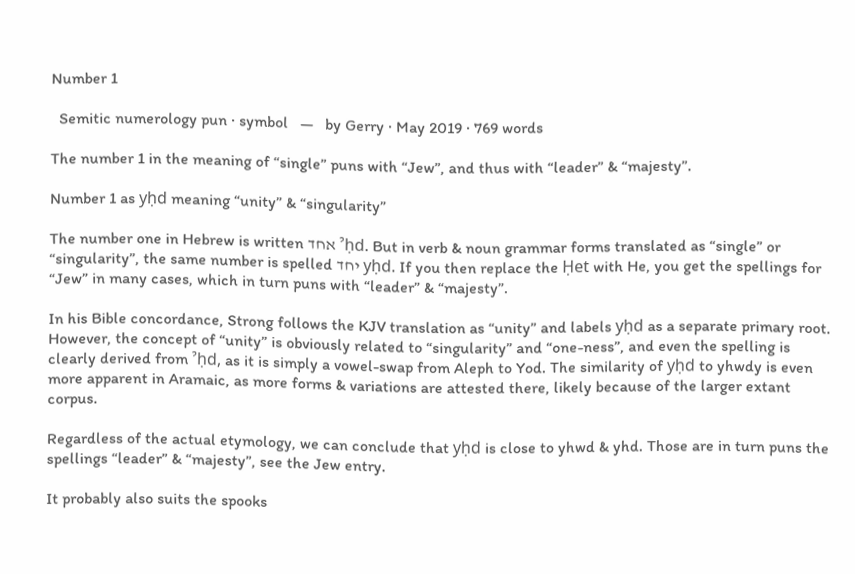Number 1

  Semitic numerology pun · symbol   —   by Gerry · May 2019 · 769 words

The number 1 in the meaning of “single” puns with “Jew”, and thus with “leader” & “majesty”.

Number 1 as yḥd meaning “unity” & “singularity”

The number one in Hebrew is written אחד ˀḥd. But in verb & noun grammar forms translated as “single” or “singularity”, the same number is spelled יחד yḥd. If you then replace the Ḥet with He, you get the spellings for “Jew” in many cases, which in turn puns with “leader” & “majesty”.

In his Bible concordance, Strong follows the KJV translation as “unity” and labels yḥd as a separate primary root. However, the concept of “unity” is obviously related to “singularity” and “one-ness”, and even the spelling is clearly derived from ˀḥd, as it is simply a vowel-swap from Aleph to Yod. The similarity of yḥd to yhwdy is even more apparent in Aramaic, as more forms & variations are attested there, likely because of the larger extant corpus.

Regardless of the actual etymology, we can conclude that yḥd is close to yhwd & yhd. Those are in turn puns the spellings “leader” & “majesty”, see the Jew entry.

It probably also suits the spooks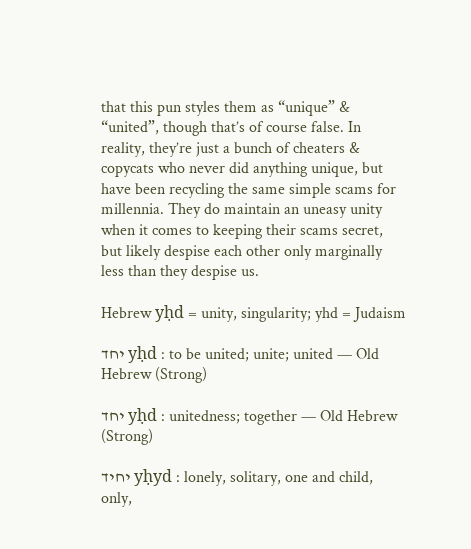that this pun styles them as “unique” & “united”, though that’s of course false. In reality, they’re just a bunch of cheaters & copycats who never did anything unique, but have been recycling the same simple scams for millennia. They do maintain an uneasy unity when it comes to keeping their scams secret, but likely despise each other only marginally less than they despise us.

Hebrew yḥd = unity, singularity; yhd = Judaism

יחד yḥd : to be united; unite; united — Old Hebrew (Strong)

יחד yḥd : unitedness; together — Old Hebrew (Strong)

יחיד yḥyd : lonely, solitary, one and child, only,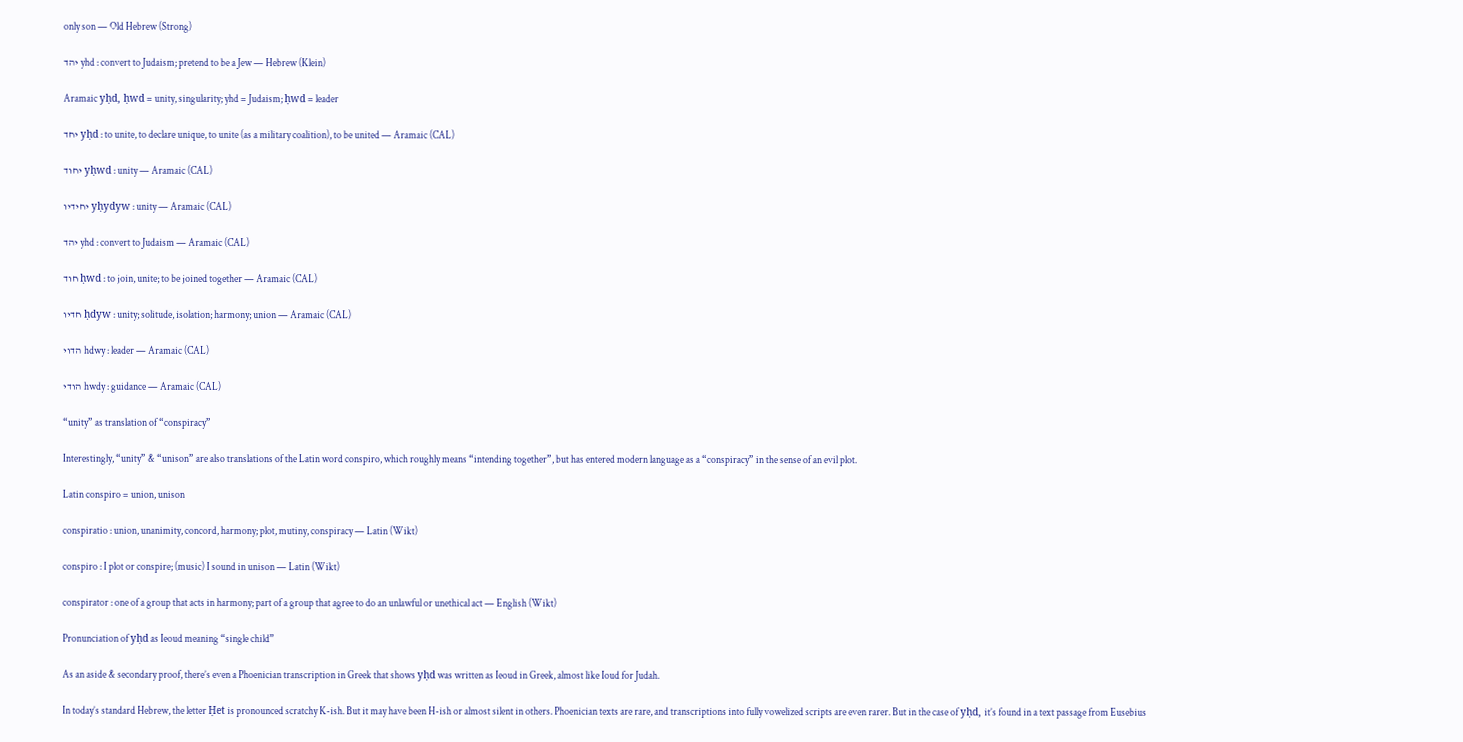only son — Old Hebrew (Strong)

יהד yhd : convert to Judaism; pretend to be a Jew — Hebrew (Klein)

Aramaic yḥd, ḥwd = unity, singularity; yhd = Judaism; ḥwd = leader

יחד yḥd : to unite, to declare unique, to unite (as a military coalition), to be united — Aramaic (CAL)

יחוד yḥwd : unity — Aramaic (CAL)

יחידיו yḥydyw : unity — Aramaic (CAL)

יהד yhd : convert to Judaism — Aramaic (CAL)

חוד ḥwd : to join, unite; to be joined together — Aramaic (CAL)

חדיו ḥdyw : unity; solitude, isolation; harmony; union — Aramaic (CAL)

הדוי hdwy : leader — Aramaic (CAL)

הודי hwdy : guidance — Aramaic (CAL)

“unity” as translation of “conspiracy”

Interestingly, “unity” & “unison” are also translations of the Latin word conspiro, which roughly means “intending together”, but has entered modern language as a “conspiracy” in the sense of an evil plot.

Latin conspiro = union, unison

conspiratio : union, unanimity, concord, harmony; plot, mutiny, conspiracy — Latin (Wikt)

conspiro : I plot or conspire; (music) I sound in unison — Latin (Wikt)

conspirator : one of a group that acts in harmony; part of a group that agree to do an unlawful or unethical act — English (Wikt)

Pronunciation of yḥd as Ieoud meaning “single child”

As an aside & secondary proof, there’s even a Phoenician transcription in Greek that shows yḥd was written as Ieoud in Greek, almost like Ioud for Judah.

In today’s standard Hebrew, the letter Ḥet is pronounced scratchy K-ish. But it may have been H-ish or almost silent in others. Phoenician texts are rare, and transcriptions into fully vowelized scripts are even rarer. But in the case of yḥd, it’s found in a text passage from Eusebius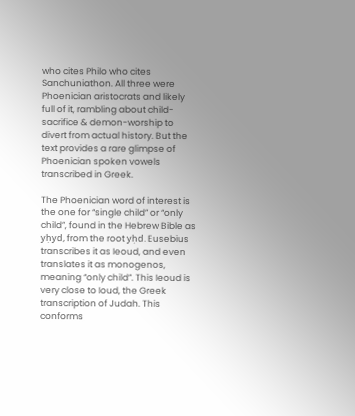who cites Philo who cites Sanchuniathon. All three were Phoenician aristocrats and likely full of it, rambling about child-sacrifice & demon-worship to divert from actual history. But the text provides a rare glimpse of Phoenician spoken vowels transcribed in Greek.

The Phoenician word of interest is the one for “single child” or “only child”, found in the Hebrew Bible as yḥyd, from the root yḥd. Eusebius transcribes it as Ieoud, and even translates it as monogenos, meaning “only child”. This Ieoud is very close to Ioud, the Greek transcription of Judah. This conforms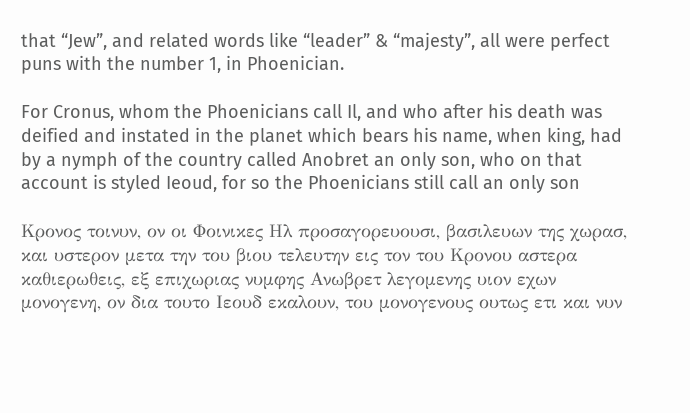that “Jew”, and related words like “leader” & “majesty”, all were perfect puns with the number 1, in Phoenician.

For Cronus, whom the Phoenicians call Il, and who after his death was deified and instated in the planet which bears his name, when king, had by a nymph of the country called Anobret an only son, who on that account is styled Ieoud, for so the Phoenicians still call an only son

Κρονος τοινυν, ον οι Φοινικες Ηλ προσαγορευουσι, βασιλευων της χωρασ, και υστερον μετα την του βιου τελευτην εις τον του Κρονου αστερα καθιερωθεις, εξ επιχωριας νυμφης Ανωβρετ λεγομενης υιον εχων μονογενη, ον δια τουτο Ιεουδ εκαλουν, του μονογενους ουτως ετι και νυν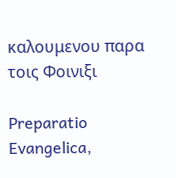καλουμενου παρα τοις Φοινιξι

Preparatio Evangelica,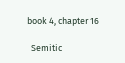book 4, chapter 16

  Semitic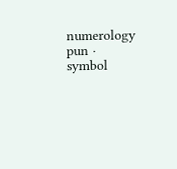numerology pun · symbol